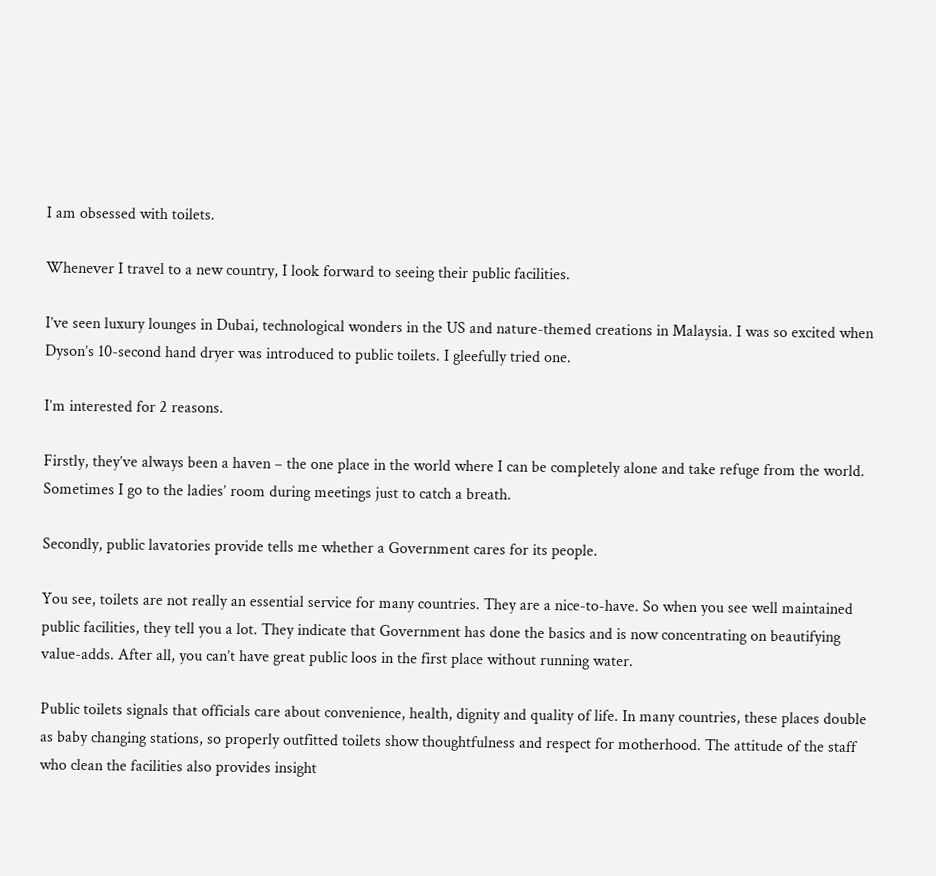I am obsessed with toilets.

Whenever I travel to a new country, I look forward to seeing their public facilities.

I’ve seen luxury lounges in Dubai, technological wonders in the US and nature-themed creations in Malaysia. I was so excited when Dyson’s 10-second hand dryer was introduced to public toilets. I gleefully tried one.

I’m interested for 2 reasons.

Firstly, they’ve always been a haven – the one place in the world where I can be completely alone and take refuge from the world. Sometimes I go to the ladies’ room during meetings just to catch a breath.

Secondly, public lavatories provide tells me whether a Government cares for its people.

You see, toilets are not really an essential service for many countries. They are a nice-to-have. So when you see well maintained public facilities, they tell you a lot. They indicate that Government has done the basics and is now concentrating on beautifying value-adds. After all, you can’t have great public loos in the first place without running water.

Public toilets signals that officials care about convenience, health, dignity and quality of life. In many countries, these places double as baby changing stations, so properly outfitted toilets show thoughtfulness and respect for motherhood. The attitude of the staff who clean the facilities also provides insight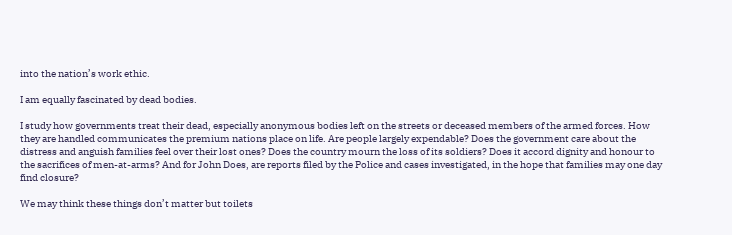into the nation’s work ethic.

I am equally fascinated by dead bodies.

I study how governments treat their dead, especially anonymous bodies left on the streets or deceased members of the armed forces. How they are handled communicates the premium nations place on life. Are people largely expendable? Does the government care about the distress and anguish families feel over their lost ones? Does the country mourn the loss of its soldiers? Does it accord dignity and honour to the sacrifices of men-at-arms? And for John Does, are reports filed by the Police and cases investigated, in the hope that families may one day find closure?

We may think these things don’t matter but toilets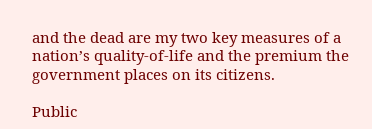and the dead are my two key measures of a nation’s quality-of-life and the premium the government places on its citizens.

Public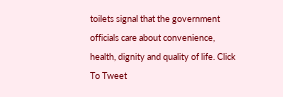toilets signal that the government officials care about convenience, health, dignity and quality of life. Click To Tweet